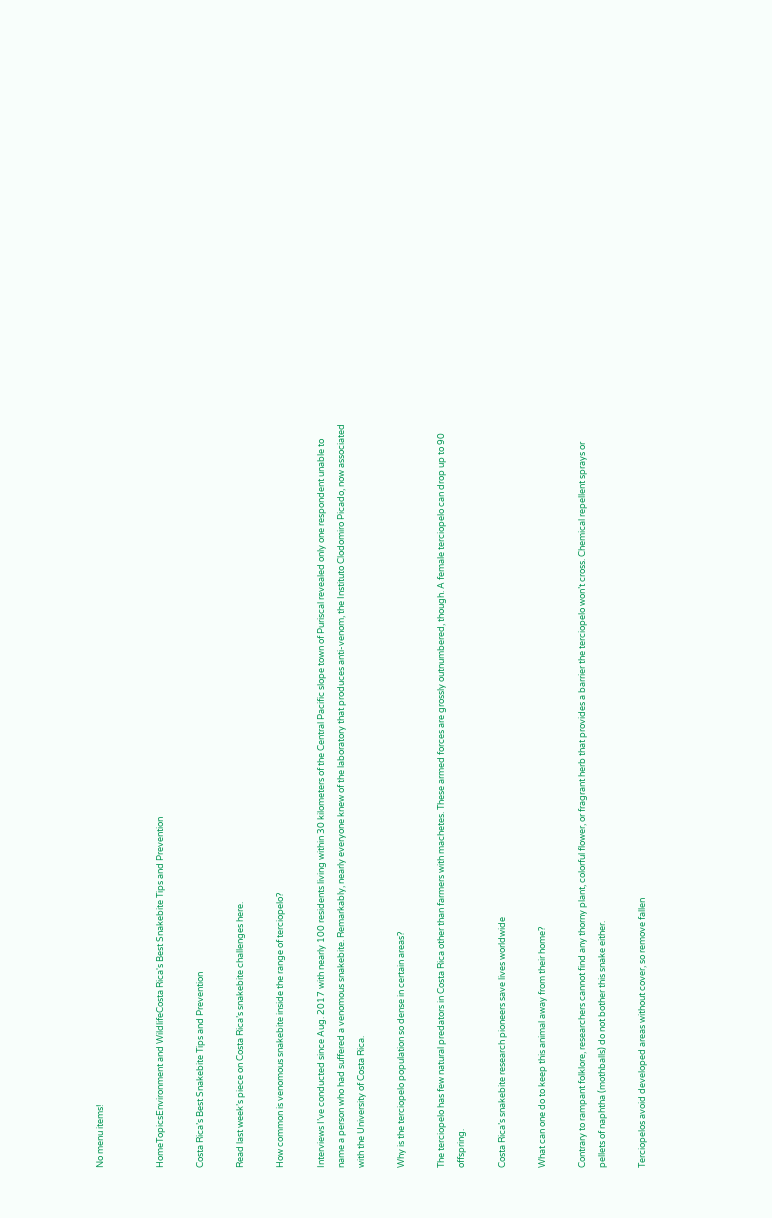No menu items!


HomeTopicsEnvironment and WildlifeCosta Rica's Best Snakebite Tips and Prevention

Costa Rica’s Best Snakebite Tips and Prevention

Read last week’s piece on Costa Rica’s snakebite challenges here.

How common is venomous snakebite inside the range of terciopelo?

Interviews I’ve conducted since Aug. 2017 with nearly 100 residents living within 30 kilometers of the Central Pacific slope town of Puriscal revealed only one respondent unable to name a person who had suffered a venomous snakebite. Remarkably, nearly everyone knew of the laboratory that produces anti-venom, the Instituto Clodomiro Picado, now associated with the University of Costa Rica.

Why is the terciopelo population so dense in certain areas?

The terciopelo has few natural predators in Costa Rica other than farmers with machetes. These armed forces are grossly outnumbered, though. A female terciopelo can drop up to 90 offspring.

Costa Rica’s snakebite research pioneers save lives worldwide

What can one do to keep this animal away from their home?

Contrary to rampant folklore, researchers cannot find any thorny plant, colorful flower, or fragrant herb that provides a barrier the terciopelo won’t cross. Chemical repellent sprays or pellets of naphtha (mothballs) do not bother this snake either.

Terciopelos avoid developed areas without cover, so remove fallen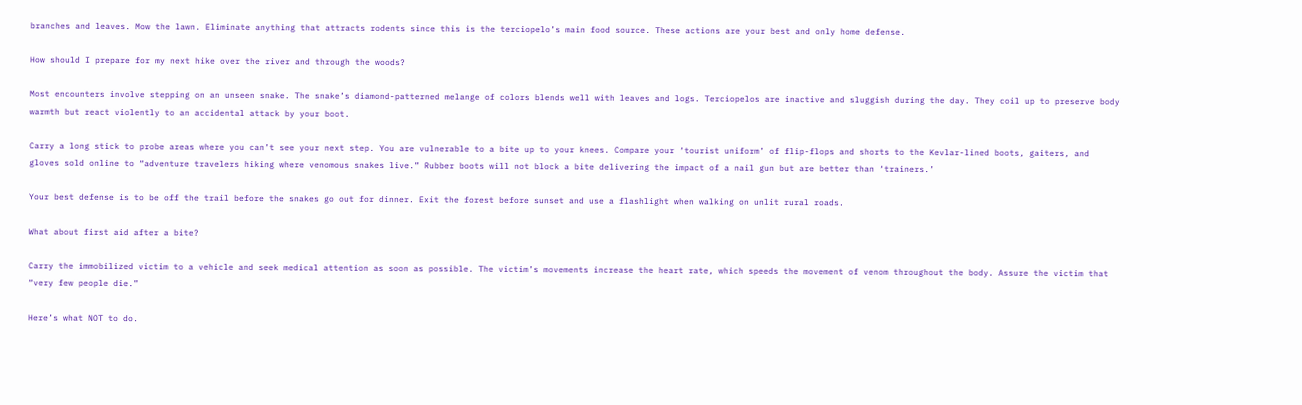branches and leaves. Mow the lawn. Eliminate anything that attracts rodents since this is the terciopelo’s main food source. These actions are your best and only home defense.

How should I prepare for my next hike over the river and through the woods?

Most encounters involve stepping on an unseen snake. The snake’s diamond-patterned melange of colors blends well with leaves and logs. Terciopelos are inactive and sluggish during the day. They coil up to preserve body warmth but react violently to an accidental attack by your boot.

Carry a long stick to probe areas where you can’t see your next step. You are vulnerable to a bite up to your knees. Compare your ‘tourist uniform’ of flip-flops and shorts to the Kevlar-lined boots, gaiters, and gloves sold online to “adventure travelers hiking where venomous snakes live.” Rubber boots will not block a bite delivering the impact of a nail gun but are better than ‘trainers.’

Your best defense is to be off the trail before the snakes go out for dinner. Exit the forest before sunset and use a flashlight when walking on unlit rural roads.

What about first aid after a bite?

Carry the immobilized victim to a vehicle and seek medical attention as soon as possible. The victim’s movements increase the heart rate, which speeds the movement of venom throughout the body. Assure the victim that “very few people die.”

Here’s what NOT to do.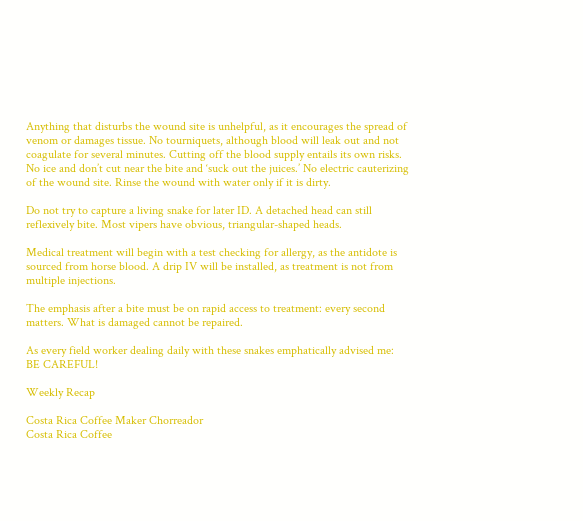Anything that disturbs the wound site is unhelpful, as it encourages the spread of venom or damages tissue. No tourniquets, although blood will leak out and not coagulate for several minutes. Cutting off the blood supply entails its own risks. No ice and don’t cut near the bite and ‘suck out the juices.’ No electric cauterizing of the wound site. Rinse the wound with water only if it is dirty.

Do not try to capture a living snake for later ID. A detached head can still reflexively bite. Most vipers have obvious, triangular-shaped heads.

Medical treatment will begin with a test checking for allergy, as the antidote is sourced from horse blood. A drip IV will be installed, as treatment is not from multiple injections.

The emphasis after a bite must be on rapid access to treatment: every second matters. What is damaged cannot be repaired.

As every field worker dealing daily with these snakes emphatically advised me: BE CAREFUL!

Weekly Recap

Costa Rica Coffee Maker Chorreador
Costa Rica Coffee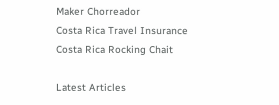Maker Chorreador
Costa Rica Travel Insurance
Costa Rica Rocking Chait

Latest Articles